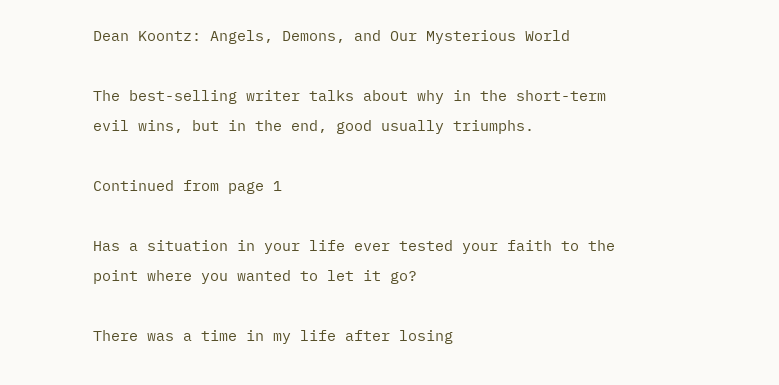Dean Koontz: Angels, Demons, and Our Mysterious World

The best-selling writer talks about why in the short-term evil wins, but in the end, good usually triumphs.

Continued from page 1

Has a situation in your life ever tested your faith to the point where you wanted to let it go?

There was a time in my life after losing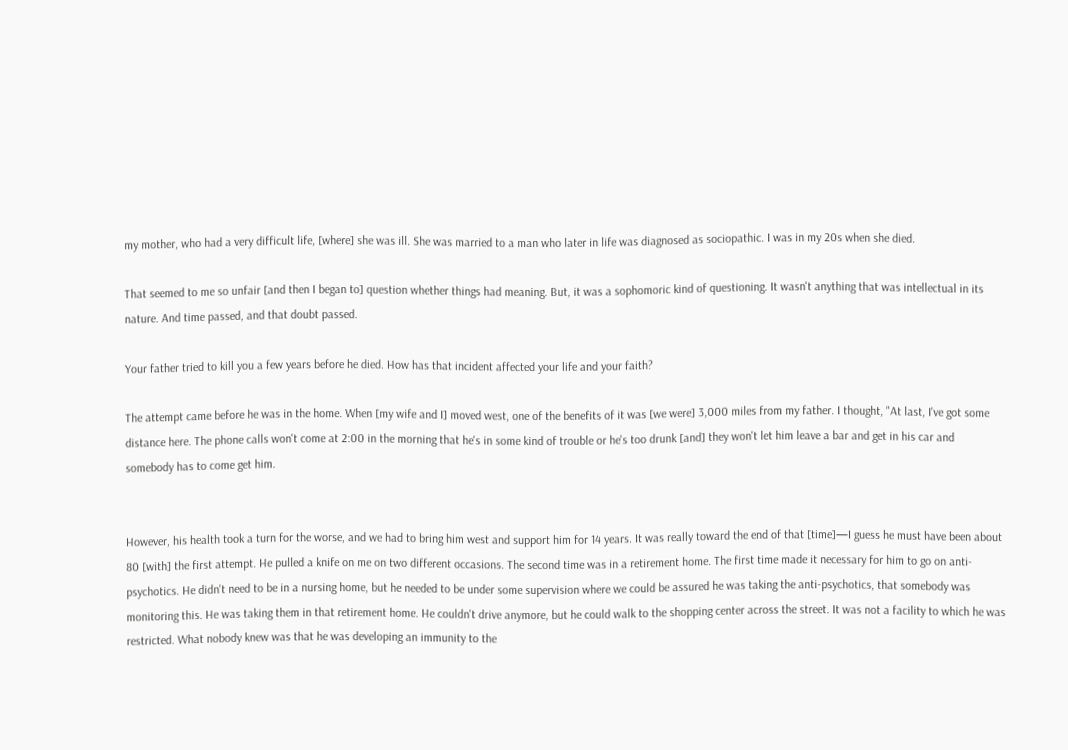my mother, who had a very difficult life, [where] she was ill. She was married to a man who later in life was diagnosed as sociopathic. I was in my 20s when she died.

That seemed to me so unfair [and then I began to] question whether things had meaning. But, it was a sophomoric kind of questioning. It wasn't anything that was intellectual in its nature. And time passed, and that doubt passed.

Your father tried to kill you a few years before he died. How has that incident affected your life and your faith?

The attempt came before he was in the home. When [my wife and I] moved west, one of the benefits of it was [we were] 3,000 miles from my father. I thought, "At last, I've got some distance here. The phone calls won't come at 2:00 in the morning that he's in some kind of trouble or he's too drunk [and] they won't let him leave a bar and get in his car and somebody has to come get him.


However, his health took a turn for the worse, and we had to bring him west and support him for 14 years. It was really toward the end of that [time]—I guess he must have been about 80 [with] the first attempt. He pulled a knife on me on two different occasions. The second time was in a retirement home. The first time made it necessary for him to go on anti-psychotics. He didn't need to be in a nursing home, but he needed to be under some supervision where we could be assured he was taking the anti-psychotics, that somebody was monitoring this. He was taking them in that retirement home. He couldn't drive anymore, but he could walk to the shopping center across the street. It was not a facility to which he was restricted. What nobody knew was that he was developing an immunity to the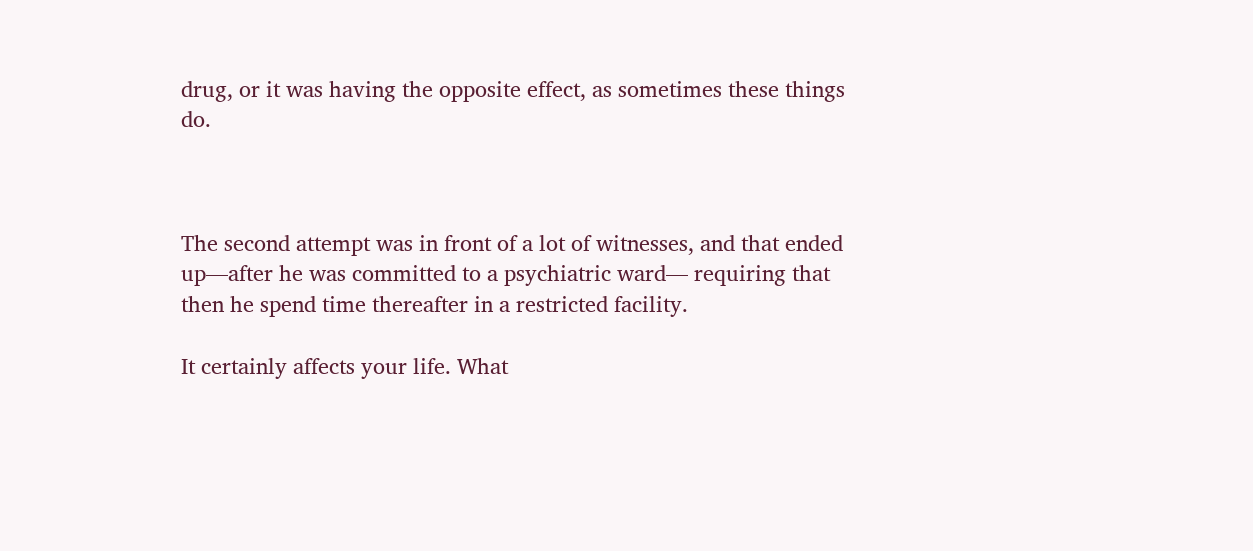drug, or it was having the opposite effect, as sometimes these things do.



The second attempt was in front of a lot of witnesses, and that ended up—after he was committed to a psychiatric ward— requiring that then he spend time thereafter in a restricted facility.

It certainly affects your life. What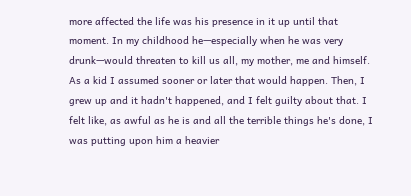more affected the life was his presence in it up until that moment. In my childhood he—especially when he was very drunk—would threaten to kill us all, my mother, me and himself. As a kid I assumed sooner or later that would happen. Then, I grew up and it hadn't happened, and I felt guilty about that. I felt like, as awful as he is and all the terrible things he's done, I was putting upon him a heavier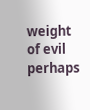weight of evil perhaps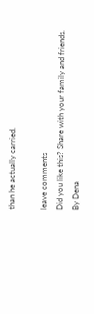than he actually carried.

leave comments
Did you like this? Share with your family and friends.
By Dena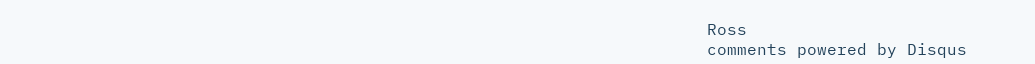Ross
comments powered by Disqus